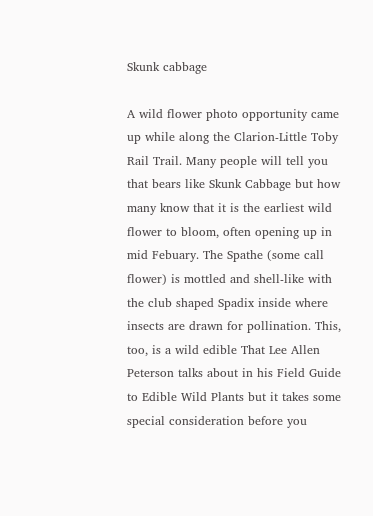Skunk cabbage

A wild flower photo opportunity came up while along the Clarion-Little Toby Rail Trail. Many people will tell you that bears like Skunk Cabbage but how many know that it is the earliest wild flower to bloom, often opening up in mid Febuary. The Spathe (some call flower) is mottled and shell-like with the club shaped Spadix inside where insects are drawn for pollination. This, too, is a wild edible That Lee Allen Peterson talks about in his Field Guide to Edible Wild Plants but it takes some special consideration before you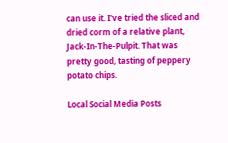can use it. I've tried the sliced and dried corm of a relative plant, Jack-In-The-Pulpit. That was pretty good, tasting of peppery potato chips.

Local Social Media Posts